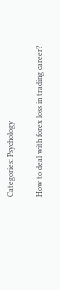Categories: Psychology

How to deal with forex loss in trading career?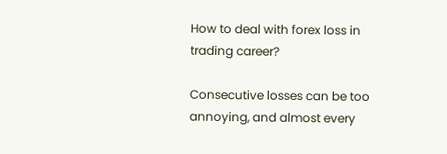How to deal with forex loss in trading career?

Consecutive losses can be too annoying, and almost every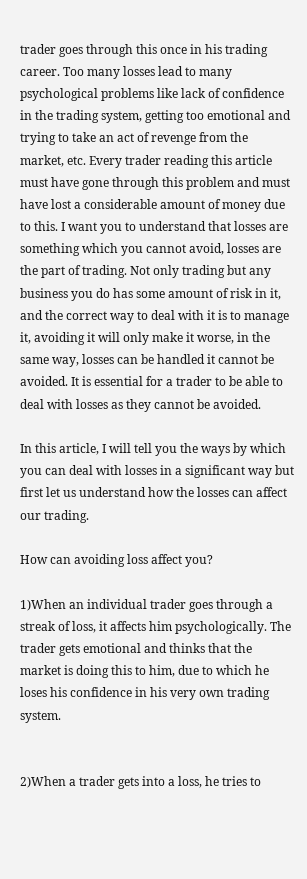trader goes through this once in his trading career. Too many losses lead to many psychological problems like lack of confidence in the trading system, getting too emotional and trying to take an act of revenge from the market, etc. Every trader reading this article must have gone through this problem and must have lost a considerable amount of money due to this. I want you to understand that losses are something which you cannot avoid, losses are the part of trading. Not only trading but any business you do has some amount of risk in it, and the correct way to deal with it is to manage it, avoiding it will only make it worse, in the same way, losses can be handled it cannot be avoided. It is essential for a trader to be able to deal with losses as they cannot be avoided.

In this article, I will tell you the ways by which you can deal with losses in a significant way but first let us understand how the losses can affect our trading.

How can avoiding loss affect you?

1)When an individual trader goes through a streak of loss, it affects him psychologically. The trader gets emotional and thinks that the market is doing this to him, due to which he loses his confidence in his very own trading system.


2)When a trader gets into a loss, he tries to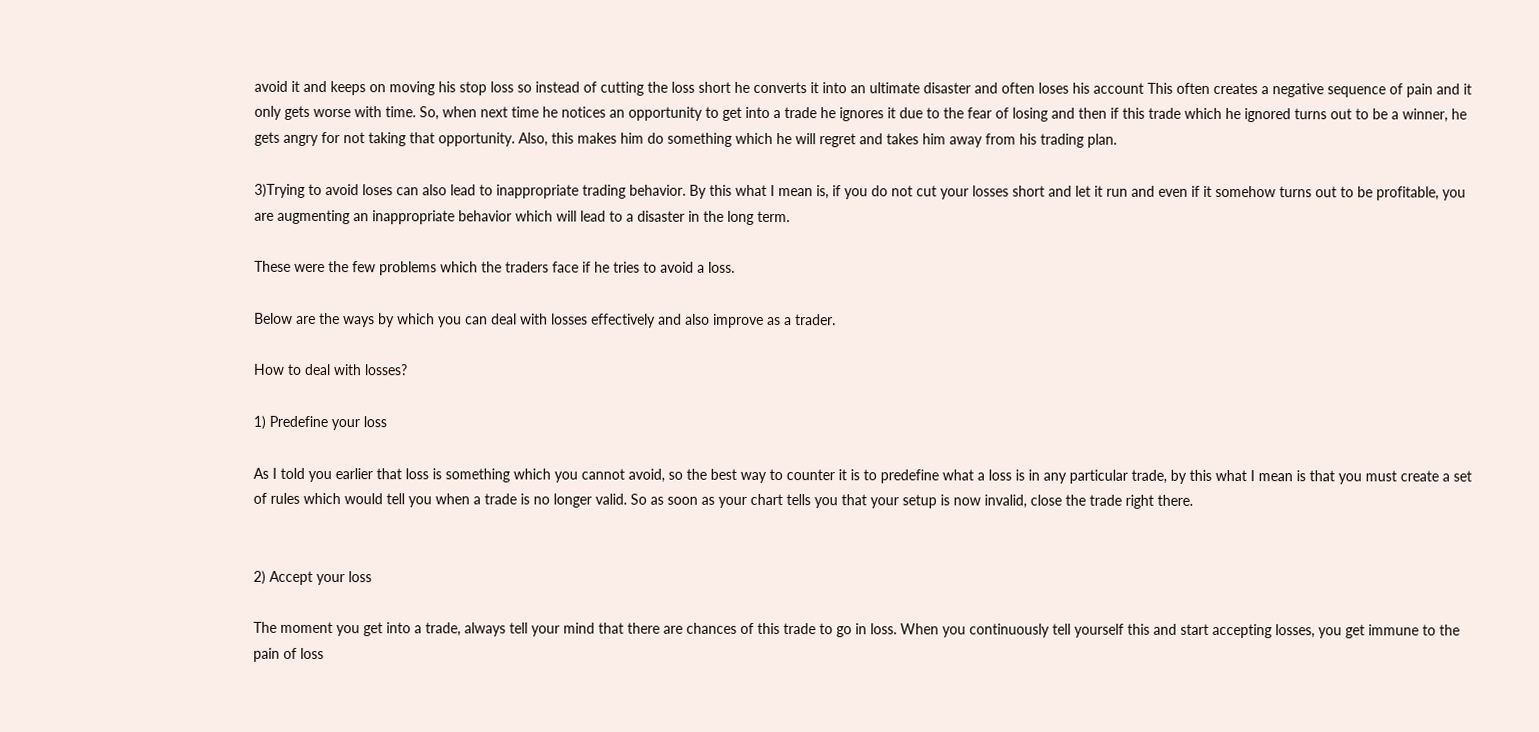avoid it and keeps on moving his stop loss so instead of cutting the loss short he converts it into an ultimate disaster and often loses his account This often creates a negative sequence of pain and it only gets worse with time. So, when next time he notices an opportunity to get into a trade he ignores it due to the fear of losing and then if this trade which he ignored turns out to be a winner, he gets angry for not taking that opportunity. Also, this makes him do something which he will regret and takes him away from his trading plan.

3)Trying to avoid loses can also lead to inappropriate trading behavior. By this what I mean is, if you do not cut your losses short and let it run and even if it somehow turns out to be profitable, you are augmenting an inappropriate behavior which will lead to a disaster in the long term.

These were the few problems which the traders face if he tries to avoid a loss.

Below are the ways by which you can deal with losses effectively and also improve as a trader.

How to deal with losses?

1) Predefine your loss

As I told you earlier that loss is something which you cannot avoid, so the best way to counter it is to predefine what a loss is in any particular trade, by this what I mean is that you must create a set of rules which would tell you when a trade is no longer valid. So as soon as your chart tells you that your setup is now invalid, close the trade right there.


2) Accept your loss

The moment you get into a trade, always tell your mind that there are chances of this trade to go in loss. When you continuously tell yourself this and start accepting losses, you get immune to the pain of loss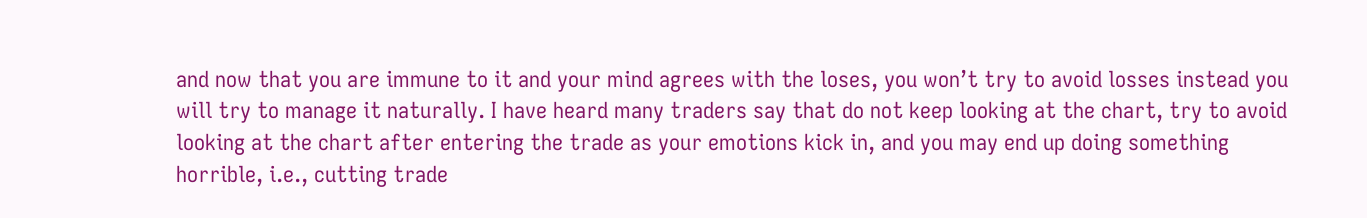and now that you are immune to it and your mind agrees with the loses, you won’t try to avoid losses instead you will try to manage it naturally. I have heard many traders say that do not keep looking at the chart, try to avoid looking at the chart after entering the trade as your emotions kick in, and you may end up doing something horrible, i.e., cutting trade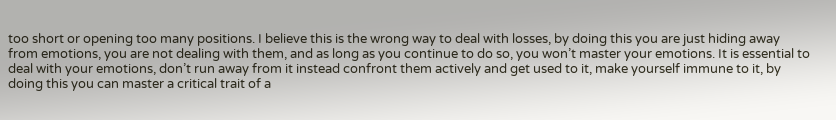too short or opening too many positions. I believe this is the wrong way to deal with losses, by doing this you are just hiding away from emotions, you are not dealing with them, and as long as you continue to do so, you won’t master your emotions. It is essential to deal with your emotions, don’t run away from it instead confront them actively and get used to it, make yourself immune to it, by doing this you can master a critical trait of a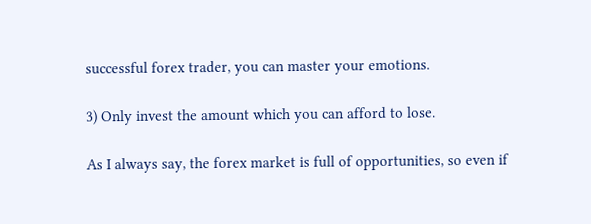successful forex trader, you can master your emotions.

3) Only invest the amount which you can afford to lose.

As I always say, the forex market is full of opportunities, so even if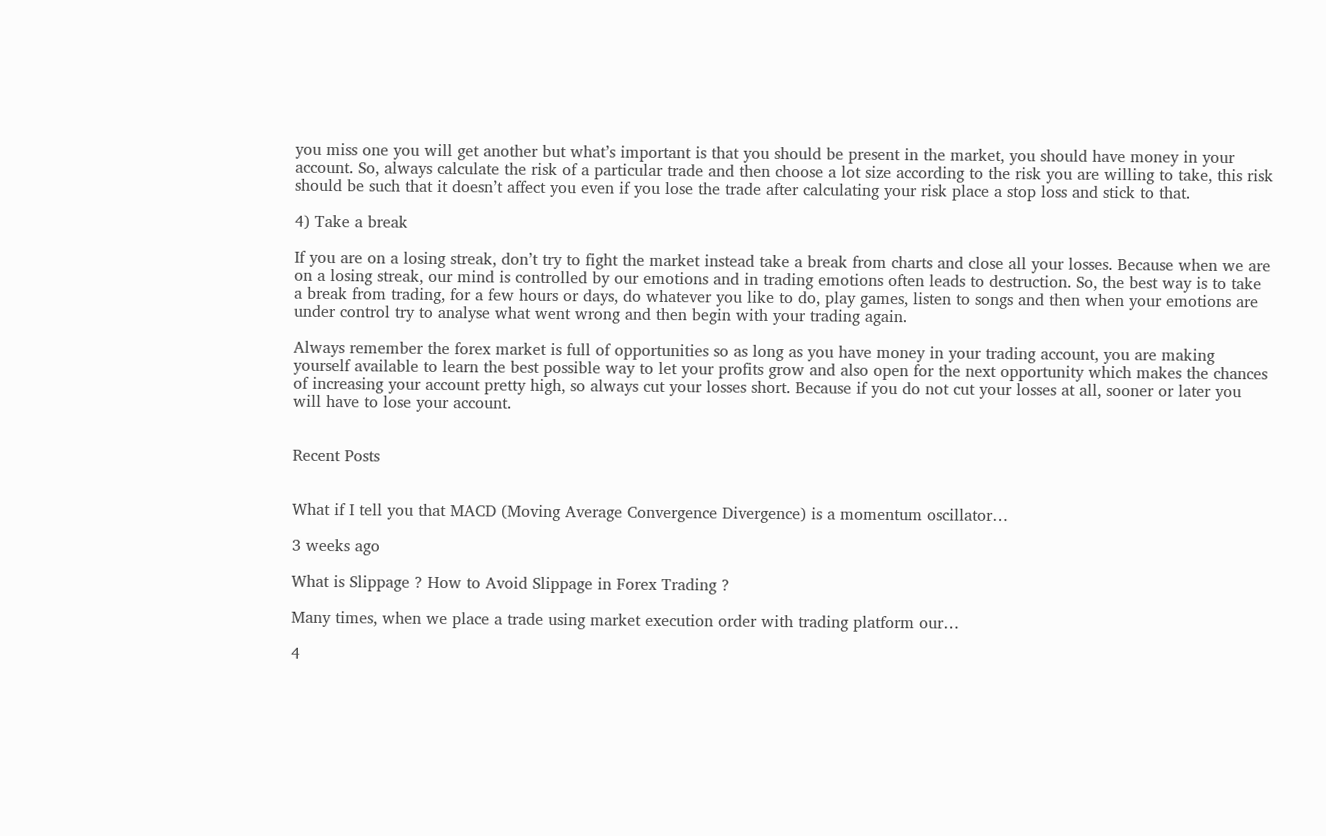you miss one you will get another but what’s important is that you should be present in the market, you should have money in your account. So, always calculate the risk of a particular trade and then choose a lot size according to the risk you are willing to take, this risk should be such that it doesn’t affect you even if you lose the trade after calculating your risk place a stop loss and stick to that.

4) Take a break

If you are on a losing streak, don’t try to fight the market instead take a break from charts and close all your losses. Because when we are on a losing streak, our mind is controlled by our emotions and in trading emotions often leads to destruction. So, the best way is to take a break from trading, for a few hours or days, do whatever you like to do, play games, listen to songs and then when your emotions are under control try to analyse what went wrong and then begin with your trading again.

Always remember the forex market is full of opportunities so as long as you have money in your trading account, you are making yourself available to learn the best possible way to let your profits grow and also open for the next opportunity which makes the chances of increasing your account pretty high, so always cut your losses short. Because if you do not cut your losses at all, sooner or later you will have to lose your account.


Recent Posts


What if I tell you that MACD (Moving Average Convergence Divergence) is a momentum oscillator…

3 weeks ago

What is Slippage ? How to Avoid Slippage in Forex Trading ?

Many times, when we place a trade using market execution order with trading platform our…

4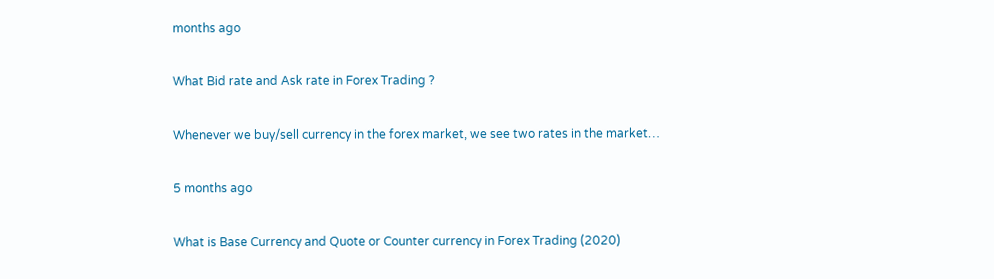months ago

What Bid rate and Ask rate in Forex Trading ?

Whenever we buy/sell currency in the forex market, we see two rates in the market…

5 months ago

What is Base Currency and Quote or Counter currency in Forex Trading (2020)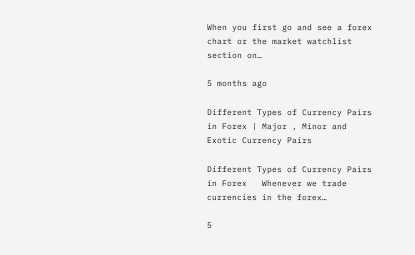When you first go and see a forex chart or the market watchlist section on…

5 months ago

Different Types of Currency Pairs in Forex | Major , Minor and Exotic Currency Pairs

Different Types of Currency Pairs in Forex   Whenever we trade currencies in the forex…

5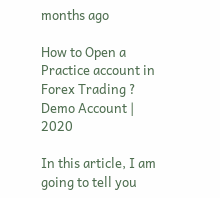months ago

How to Open a Practice account in Forex Trading ? Demo Account | 2020

In this article, I am going to tell you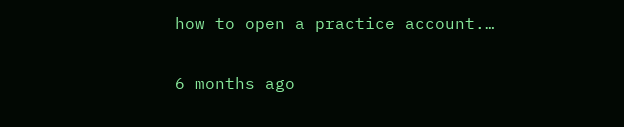how to open a practice account.…

6 months ago